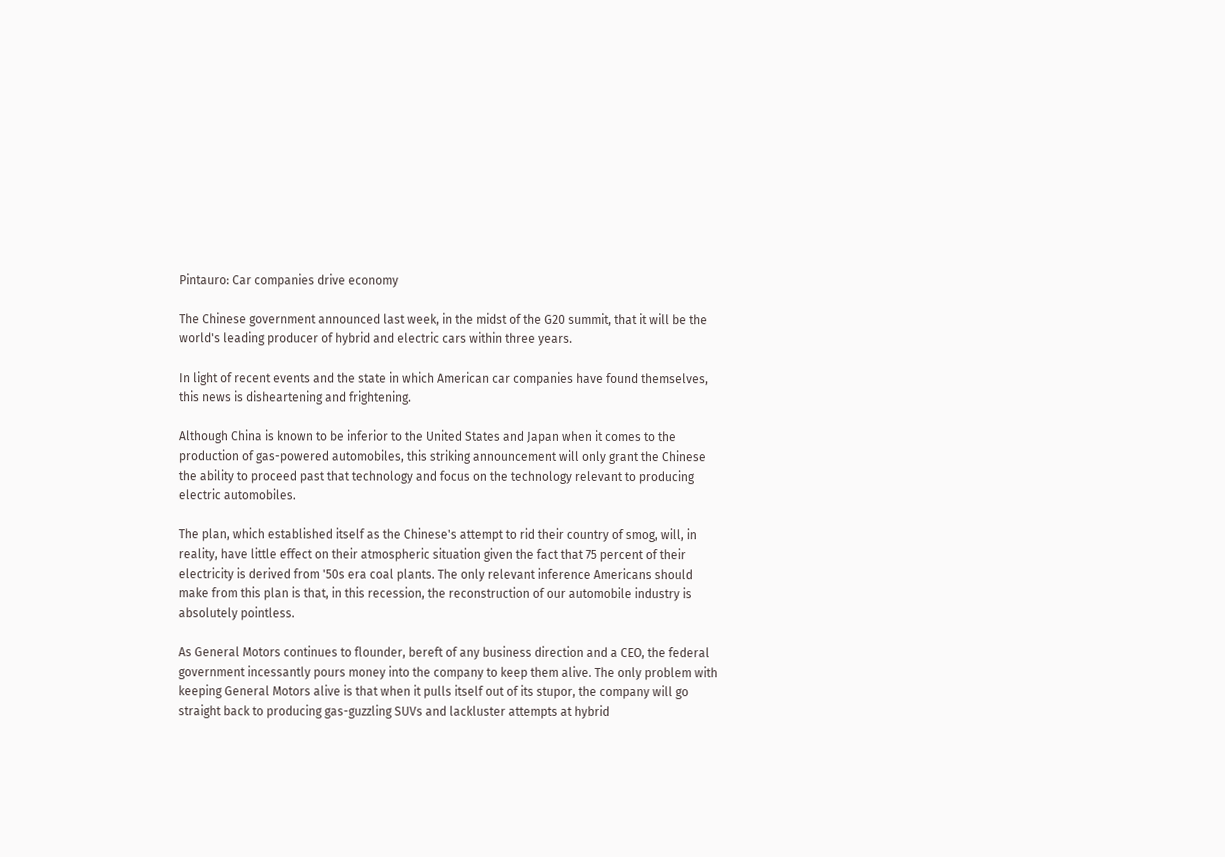Pintauro: Car companies drive economy

The Chinese government announced last week, in the midst of the G20 summit, that it will be the world's leading producer of hybrid and electric cars within three years.

In light of recent events and the state in which American car companies have found themselves, this news is disheartening and frightening.

Although China is known to be inferior to the United States and Japan when it comes to the production of gas-powered automobiles, this striking announcement will only grant the Chinese the ability to proceed past that technology and focus on the technology relevant to producing electric automobiles.

The plan, which established itself as the Chinese's attempt to rid their country of smog, will, in reality, have little effect on their atmospheric situation given the fact that 75 percent of their electricity is derived from '50s era coal plants. The only relevant inference Americans should make from this plan is that, in this recession, the reconstruction of our automobile industry is absolutely pointless.

As General Motors continues to flounder, bereft of any business direction and a CEO, the federal government incessantly pours money into the company to keep them alive. The only problem with keeping General Motors alive is that when it pulls itself out of its stupor, the company will go straight back to producing gas-guzzling SUVs and lackluster attempts at hybrid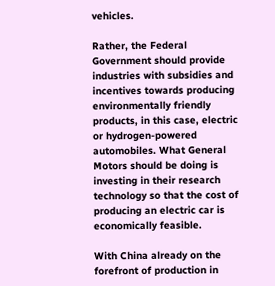vehicles.

Rather, the Federal Government should provide industries with subsidies and incentives towards producing environmentally friendly products, in this case, electric or hydrogen-powered automobiles. What General Motors should be doing is investing in their research technology so that the cost of producing an electric car is economically feasible.

With China already on the forefront of production in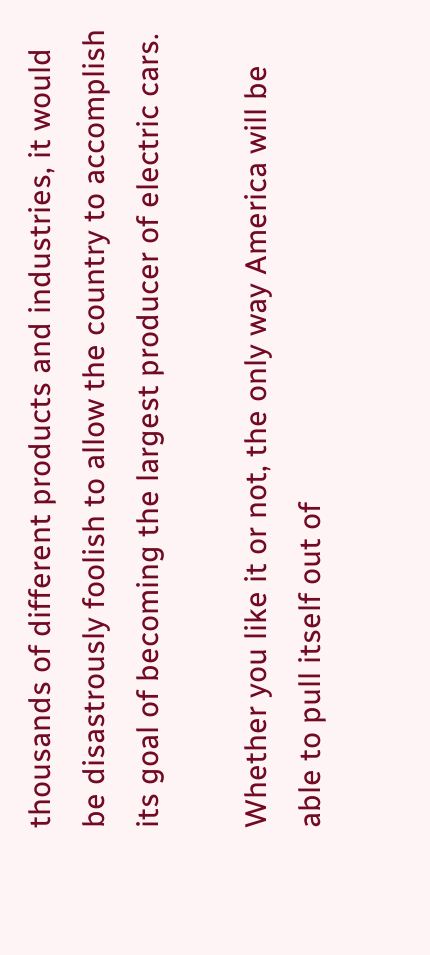thousands of different products and industries, it would be disastrously foolish to allow the country to accomplish its goal of becoming the largest producer of electric cars.

Whether you like it or not, the only way America will be able to pull itself out of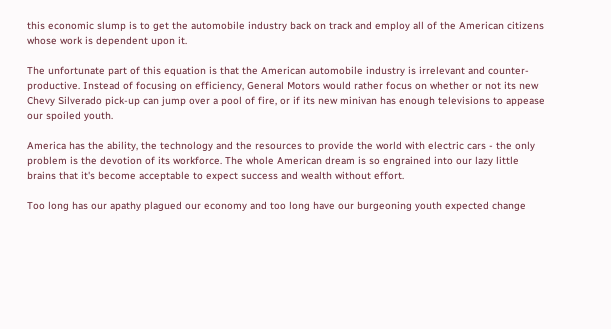this economic slump is to get the automobile industry back on track and employ all of the American citizens whose work is dependent upon it.

The unfortunate part of this equation is that the American automobile industry is irrelevant and counter-productive. Instead of focusing on efficiency, General Motors would rather focus on whether or not its new Chevy Silverado pick-up can jump over a pool of fire, or if its new minivan has enough televisions to appease our spoiled youth.

America has the ability, the technology and the resources to provide the world with electric cars - the only problem is the devotion of its workforce. The whole American dream is so engrained into our lazy little brains that it's become acceptable to expect success and wealth without effort.

Too long has our apathy plagued our economy and too long have our burgeoning youth expected change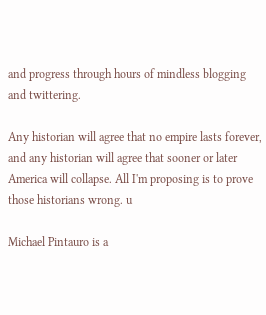and progress through hours of mindless blogging and twittering.

Any historian will agree that no empire lasts forever, and any historian will agree that sooner or later America will collapse. All I'm proposing is to prove those historians wrong. u

Michael Pintauro is a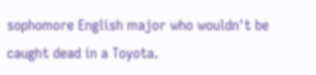sophomore English major who wouldn't be caught dead in a Toyota.